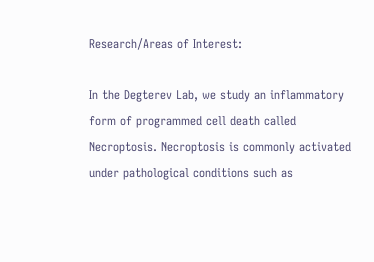Research/Areas of Interest:

In the Degterev Lab, we study an inflammatory form of programmed cell death called Necroptosis. Necroptosis is commonly activated under pathological conditions such as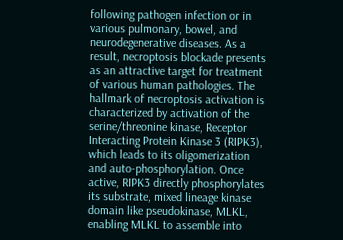following pathogen infection or in various pulmonary, bowel, and neurodegenerative diseases. As a result, necroptosis blockade presents as an attractive target for treatment of various human pathologies. The hallmark of necroptosis activation is characterized by activation of the serine/threonine kinase, Receptor Interacting Protein Kinase 3 (RIPK3), which leads to its oligomerization and auto-phosphorylation. Once active, RIPK3 directly phosphorylates its substrate, mixed lineage kinase domain like pseudokinase, MLKL, enabling MLKL to assemble into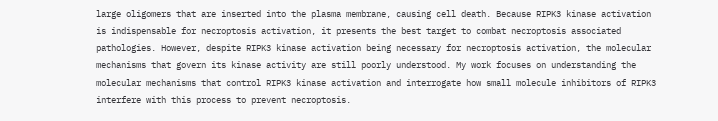large oligomers that are inserted into the plasma membrane, causing cell death. Because RIPK3 kinase activation is indispensable for necroptosis activation, it presents the best target to combat necroptosis associated pathologies. However, despite RIPK3 kinase activation being necessary for necroptosis activation, the molecular mechanisms that govern its kinase activity are still poorly understood. My work focuses on understanding the molecular mechanisms that control RIPK3 kinase activation and interrogate how small molecule inhibitors of RIPK3 interfere with this process to prevent necroptosis.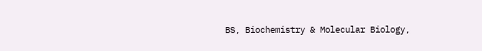BS, Biochemistry & Molecular Biology,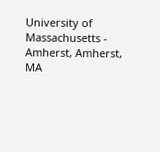University of Massachusetts - Amherst, Amherst, MA